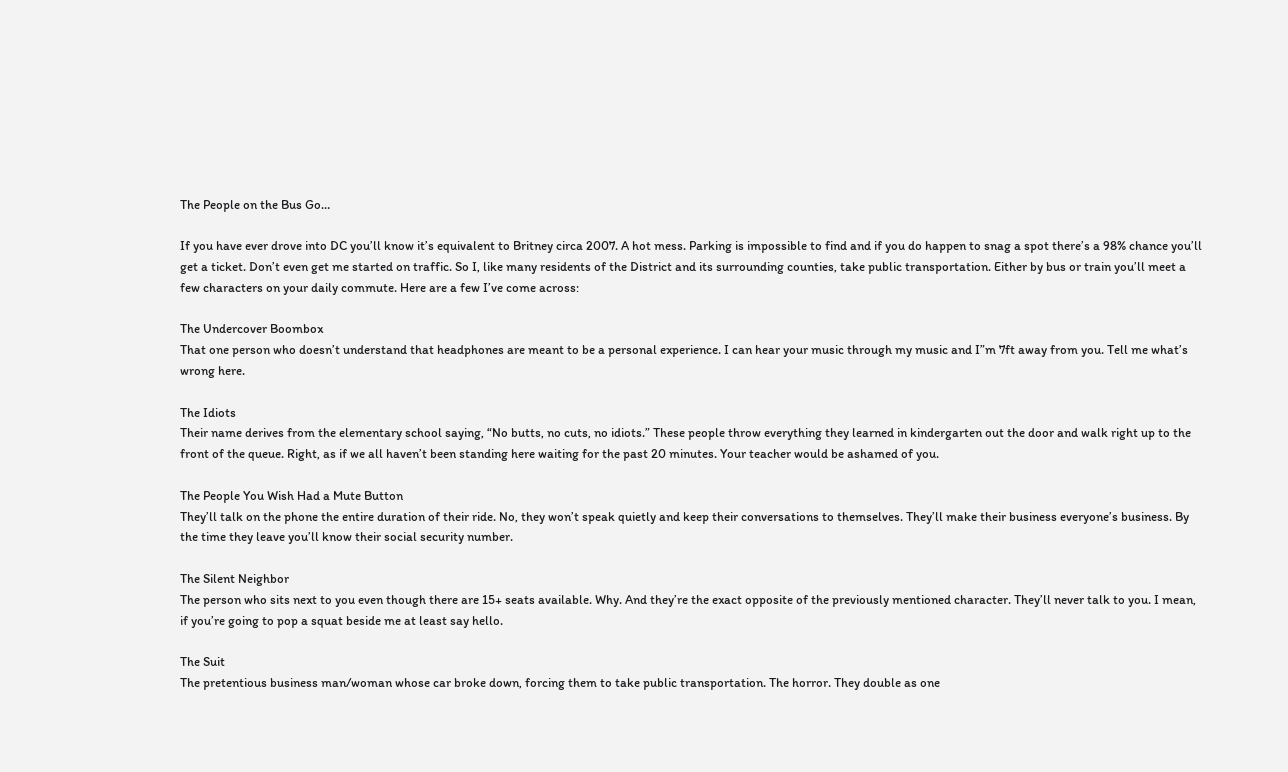The People on the Bus Go…

If you have ever drove into DC you’ll know it’s equivalent to Britney circa 2007. A hot mess. Parking is impossible to find and if you do happen to snag a spot there’s a 98% chance you’ll get a ticket. Don’t even get me started on traffic. So I, like many residents of the District and its surrounding counties, take public transportation. Either by bus or train you’ll meet a few characters on your daily commute. Here are a few I’ve come across:

The Undercover Boombox
That one person who doesn’t understand that headphones are meant to be a personal experience. I can hear your music through my music and I”m 7ft away from you. Tell me what’s wrong here.

The Idiots
Their name derives from the elementary school saying, “No butts, no cuts, no idiots.” These people throw everything they learned in kindergarten out the door and walk right up to the front of the queue. Right, as if we all haven’t been standing here waiting for the past 20 minutes. Your teacher would be ashamed of you.

The People You Wish Had a Mute Button
They’ll talk on the phone the entire duration of their ride. No, they won’t speak quietly and keep their conversations to themselves. They’ll make their business everyone’s business. By the time they leave you’ll know their social security number.

The Silent Neighbor
The person who sits next to you even though there are 15+ seats available. Why. And they’re the exact opposite of the previously mentioned character. They’ll never talk to you. I mean, if you’re going to pop a squat beside me at least say hello.

The Suit
The pretentious business man/woman whose car broke down, forcing them to take public transportation. The horror. They double as one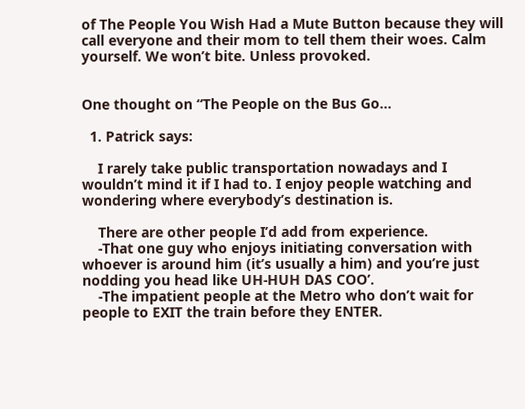of The People You Wish Had a Mute Button because they will call everyone and their mom to tell them their woes. Calm yourself. We won’t bite. Unless provoked.


One thought on “The People on the Bus Go…

  1. Patrick says:

    I rarely take public transportation nowadays and I wouldn’t mind it if I had to. I enjoy people watching and wondering where everybody’s destination is.

    There are other people I’d add from experience.
    -That one guy who enjoys initiating conversation with whoever is around him (it’s usually a him) and you’re just nodding you head like UH-HUH DAS COO’.
    -The impatient people at the Metro who don’t wait for people to EXIT the train before they ENTER.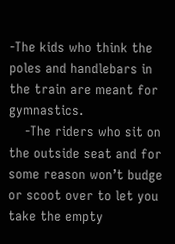-The kids who think the poles and handlebars in the train are meant for gymnastics.
    -The riders who sit on the outside seat and for some reason won’t budge or scoot over to let you take the empty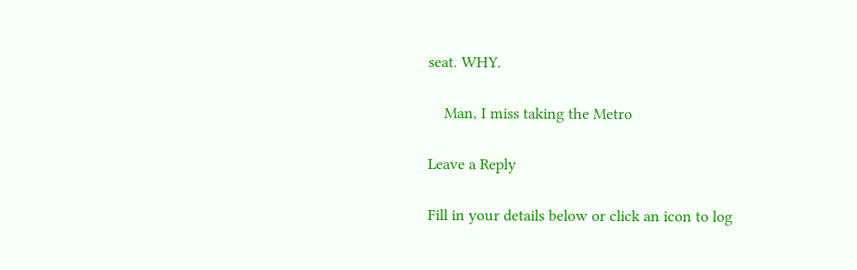seat. WHY.

    Man, I miss taking the Metro

Leave a Reply

Fill in your details below or click an icon to log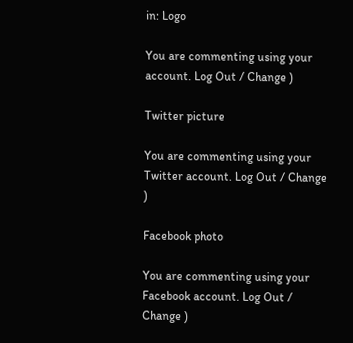in: Logo

You are commenting using your account. Log Out / Change )

Twitter picture

You are commenting using your Twitter account. Log Out / Change )

Facebook photo

You are commenting using your Facebook account. Log Out / Change )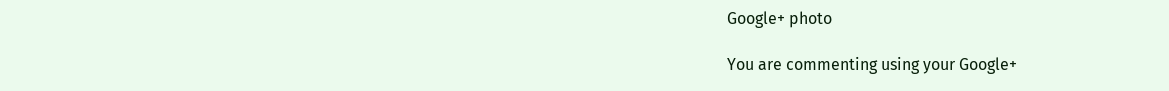Google+ photo

You are commenting using your Google+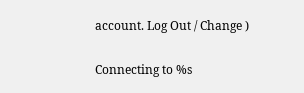account. Log Out / Change )

Connecting to %s